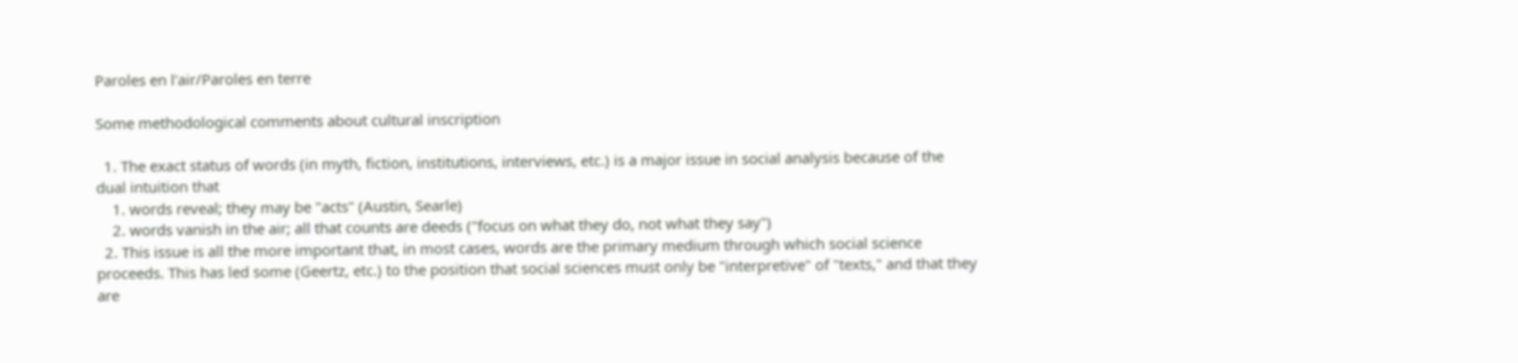Paroles en l'air/Paroles en terre

Some methodological comments about cultural inscription

  1. The exact status of words (in myth, fiction, institutions, interviews, etc.) is a major issue in social analysis because of the dual intuition that
    1. words reveal; they may be "acts" (Austin, Searle)
    2. words vanish in the air; all that counts are deeds ("focus on what they do, not what they say")
  2. This issue is all the more important that, in most cases, words are the primary medium through which social science proceeds. This has led some (Geertz, etc.) to the position that social sciences must only be "interpretive" of "texts," and that they are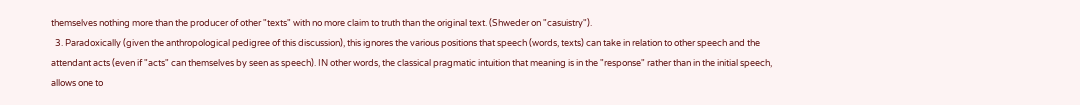themselves nothing more than the producer of other "texts" with no more claim to truth than the original text. (Shweder on "casuistry").
  3. Paradoxically (given the anthropological pedigree of this discussion), this ignores the various positions that speech (words, texts) can take in relation to other speech and the attendant acts (even if "acts" can themselves by seen as speech). IN other words, the classical pragmatic intuition that meaning is in the "response" rather than in the initial speech, allows one to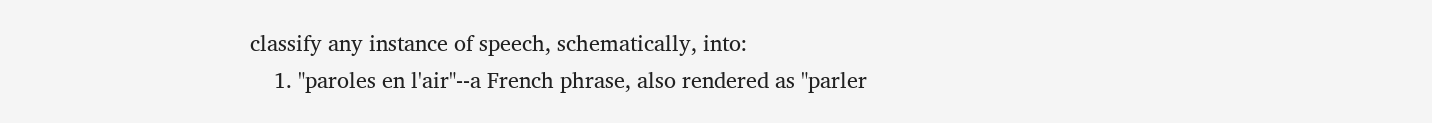classify any instance of speech, schematically, into:
    1. "paroles en l'air"--a French phrase, also rendered as "parler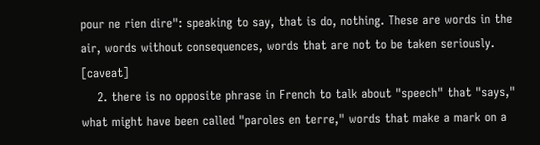pour ne rien dire": speaking to say, that is do, nothing. These are words in the air, words without consequences, words that are not to be taken seriously. [caveat]
    2. there is no opposite phrase in French to talk about "speech" that "says," what might have been called "paroles en terre," words that make a mark on a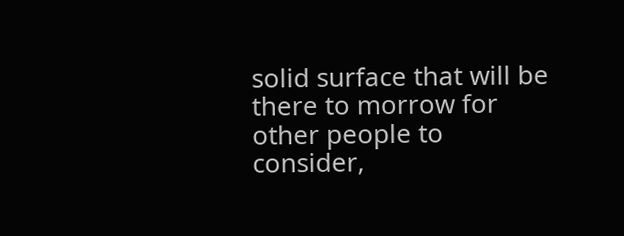solid surface that will be there to morrow for other people to consider,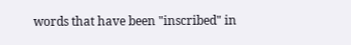words that have been "inscribed" in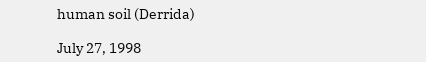human soil (Derrida)

July 27, 1998